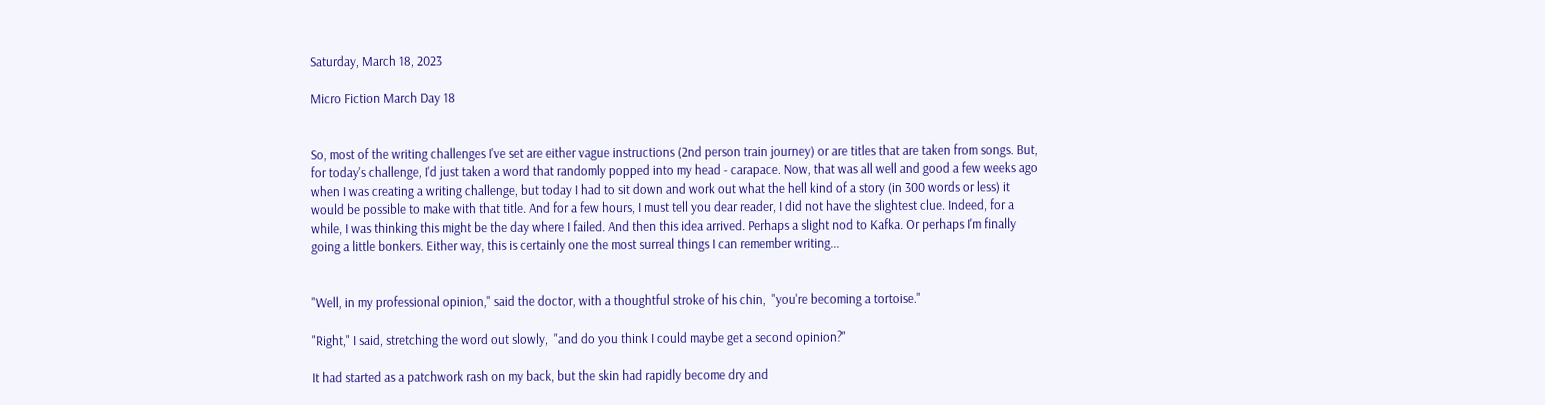Saturday, March 18, 2023

Micro Fiction March Day 18


So, most of the writing challenges I've set are either vague instructions (2nd person train journey) or are titles that are taken from songs. But, for today's challenge, I'd just taken a word that randomly popped into my head - carapace. Now, that was all well and good a few weeks ago when I was creating a writing challenge, but today I had to sit down and work out what the hell kind of a story (in 300 words or less) it would be possible to make with that title. And for a few hours, I must tell you dear reader, I did not have the slightest clue. Indeed, for a while, I was thinking this might be the day where I failed. And then this idea arrived. Perhaps a slight nod to Kafka. Or perhaps I'm finally going a little bonkers. Either way, this is certainly one the most surreal things I can remember writing...


"Well, in my professional opinion," said the doctor, with a thoughtful stroke of his chin,  "you're becoming a tortoise."

"Right," I said, stretching the word out slowly,  "and do you think I could maybe get a second opinion?"

It had started as a patchwork rash on my back, but the skin had rapidly become dry and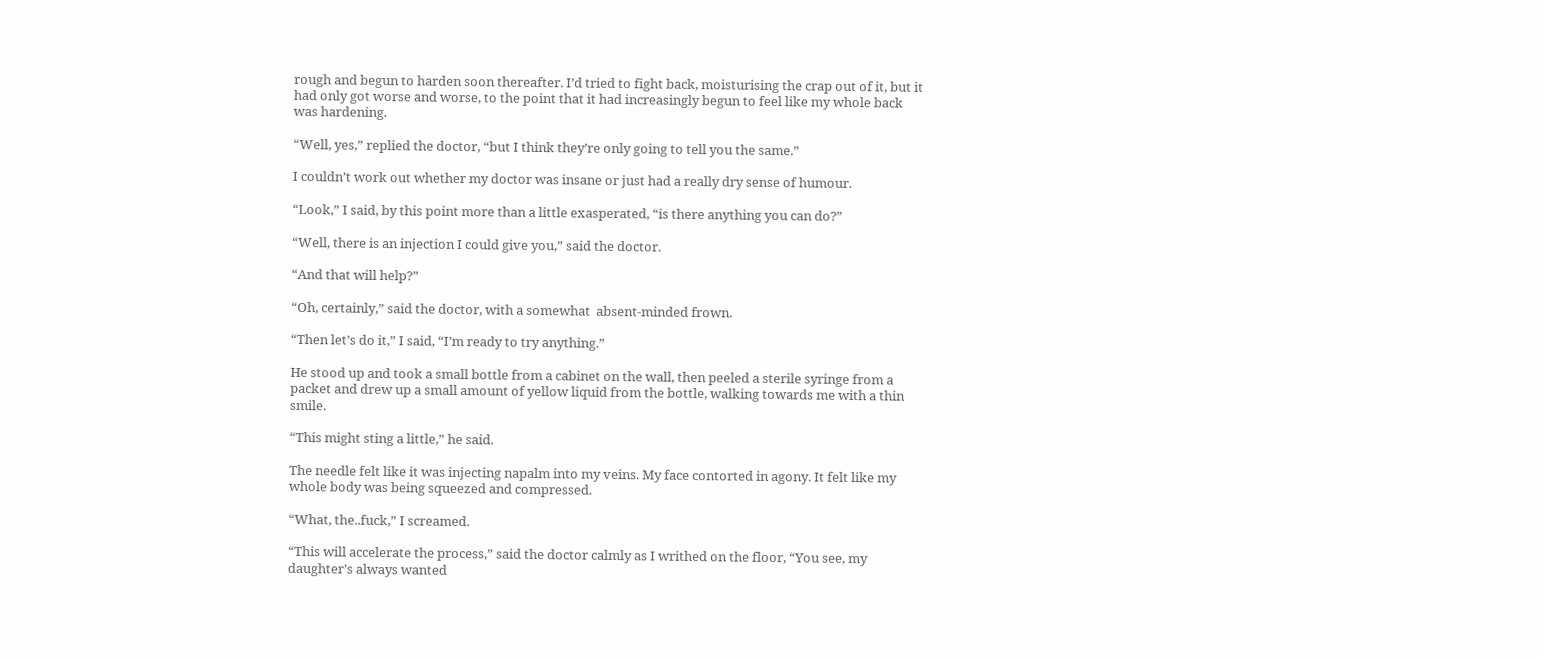rough and begun to harden soon thereafter. I’d tried to fight back, moisturising the crap out of it, but it had only got worse and worse, to the point that it had increasingly begun to feel like my whole back was hardening.

“Well, yes,” replied the doctor, “but I think they’re only going to tell you the same.”

I couldn’t work out whether my doctor was insane or just had a really dry sense of humour.

“Look,” I said, by this point more than a little exasperated, “is there anything you can do?”

“Well, there is an injection I could give you,” said the doctor.

“And that will help?”

“Oh, certainly,” said the doctor, with a somewhat  absent-minded frown.

“Then let’s do it,” I said, “I’m ready to try anything.”

He stood up and took a small bottle from a cabinet on the wall, then peeled a sterile syringe from a packet and drew up a small amount of yellow liquid from the bottle, walking towards me with a thin smile.

“This might sting a little,” he said.

The needle felt like it was injecting napalm into my veins. My face contorted in agony. It felt like my whole body was being squeezed and compressed.

“What, the..fuck,” I screamed.

“This will accelerate the process,” said the doctor calmly as I writhed on the floor, “You see, my daughter’s always wanted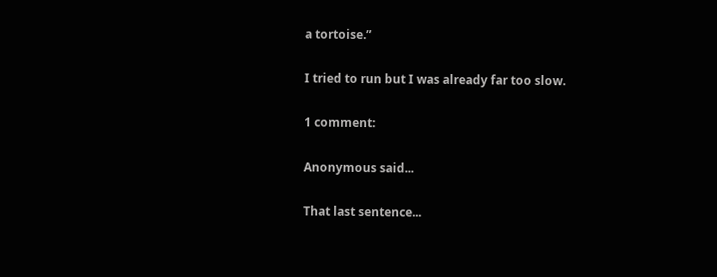a tortoise.”

I tried to run but I was already far too slow.

1 comment:

Anonymous said...

That last sentence...